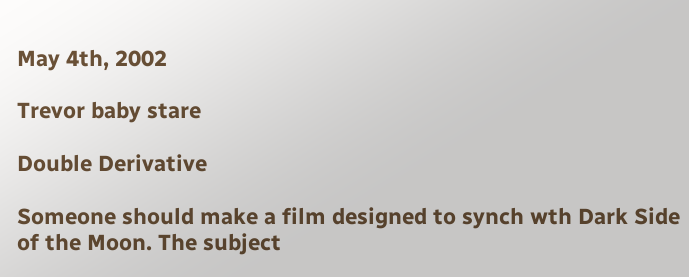May 4th, 2002

Trevor baby stare

Double Derivative

Someone should make a film designed to synch wth Dark Side of the Moon. The subject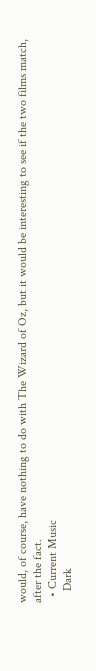would, of course, have nothing to do with The Wizard of Oz, but it would be interesting to see if the two films match, after the fact.
  • Current Music
    Dark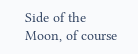Side of the Moon, of course